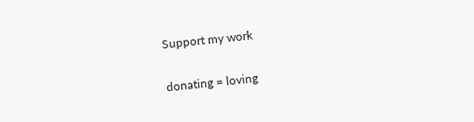Support my work

donating = loving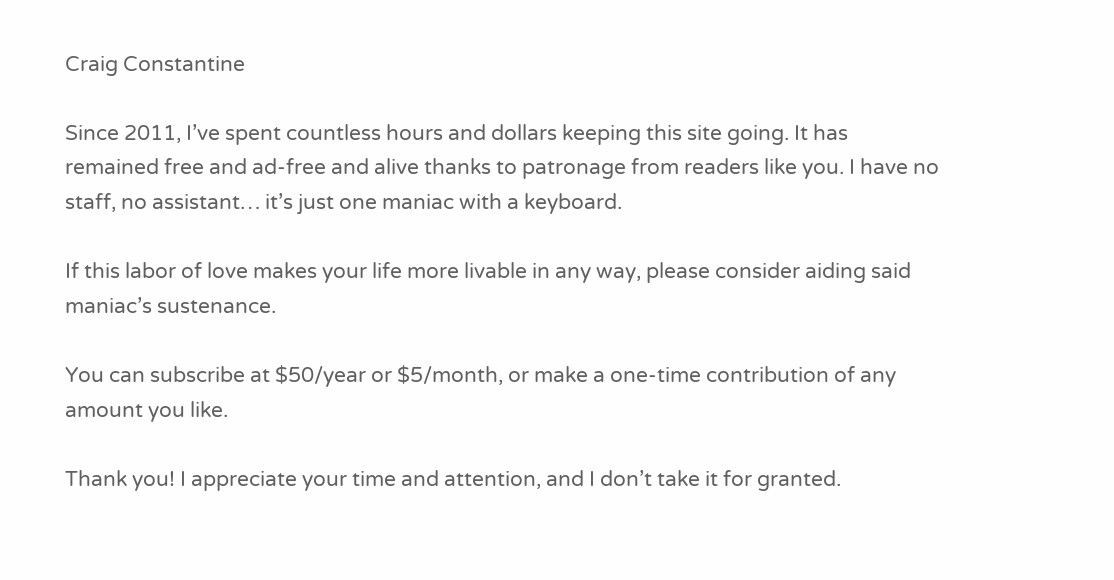Craig Constantine

Since 2011, I’ve spent countless hours and dollars keeping this site going. It has remained free and ad-free and alive thanks to patronage from readers like you. I have no staff, no assistant… it’s just one maniac with a keyboard.

If this labor of love makes your life more livable in any way, please consider aiding said maniac’s sustenance.

You can subscribe at $50/year or $5/month, or make a one-time contribution of any amount you like.

Thank you! I appreciate your time and attention, and I don’t take it for granted.